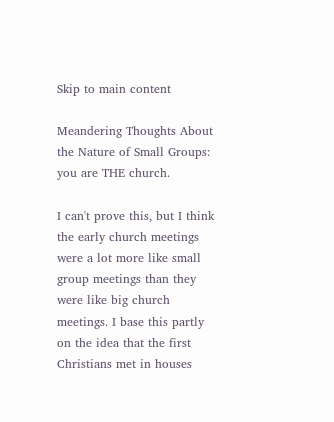Skip to main content

Meandering Thoughts About the Nature of Small Groups: you are THE church.

I can't prove this, but I think the early church meetings were a lot more like small group meetings than they were like big church meetings. I base this partly on the idea that the first Christians met in houses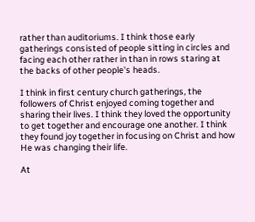rather than auditoriums. I think those early gatherings consisted of people sitting in circles and facing each other rather in than in rows staring at the backs of other people's heads.

I think in first century church gatherings, the followers of Christ enjoyed coming together and sharing their lives. I think they loved the opportunity to get together and encourage one another. I think they found joy together in focusing on Christ and how He was changing their life.

At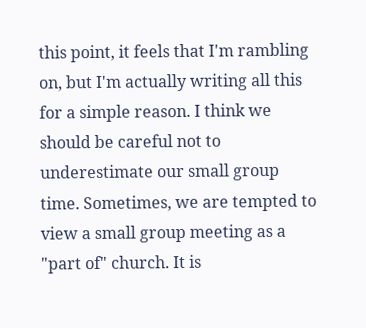this point, it feels that I'm rambling on, but I'm actually writing all this for a simple reason. I think we should be careful not to underestimate our small group time. Sometimes, we are tempted to view a small group meeting as a "part of" church. It is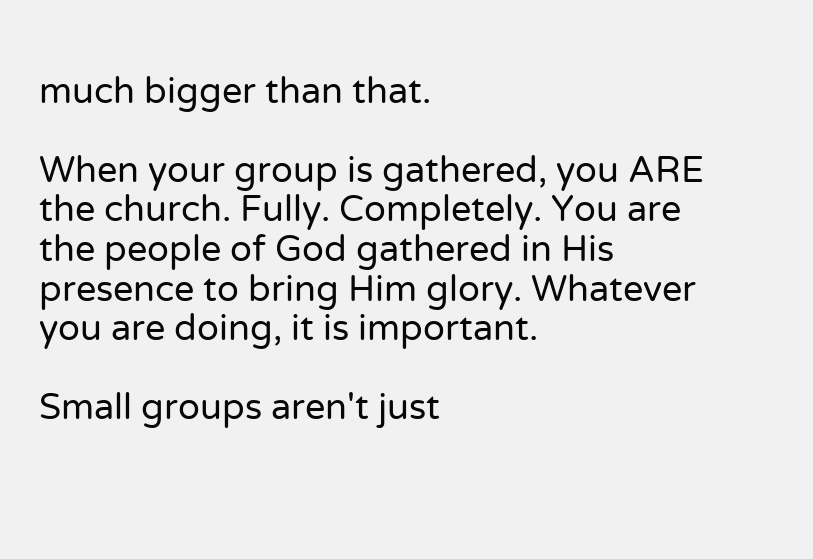much bigger than that.

When your group is gathered, you ARE the church. Fully. Completely. You are the people of God gathered in His presence to bring Him glory. Whatever you are doing, it is important.

Small groups aren't just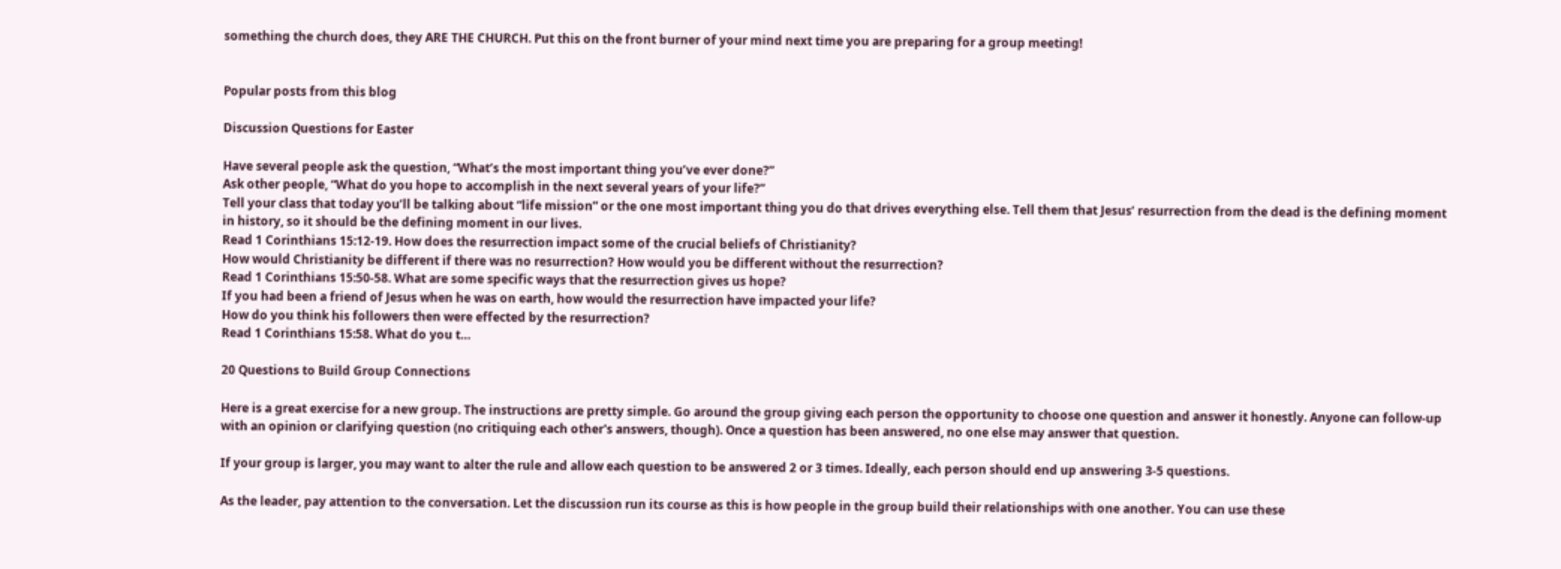something the church does, they ARE THE CHURCH. Put this on the front burner of your mind next time you are preparing for a group meeting!


Popular posts from this blog

Discussion Questions for Easter

Have several people ask the question, “What’s the most important thing you’ve ever done?”
Ask other people, “What do you hope to accomplish in the next several years of your life?”
Tell your class that today you’ll be talking about “life mission” or the one most important thing you do that drives everything else. Tell them that Jesus’ resurrection from the dead is the defining moment in history, so it should be the defining moment in our lives.
Read 1 Corinthians 15:12-19. How does the resurrection impact some of the crucial beliefs of Christianity?
How would Christianity be different if there was no resurrection? How would you be different without the resurrection?
Read 1 Corinthians 15:50-58. What are some specific ways that the resurrection gives us hope?
If you had been a friend of Jesus when he was on earth, how would the resurrection have impacted your life?
How do you think his followers then were effected by the resurrection?
Read 1 Corinthians 15:58. What do you t…

20 Questions to Build Group Connections

Here is a great exercise for a new group. The instructions are pretty simple. Go around the group giving each person the opportunity to choose one question and answer it honestly. Anyone can follow-up with an opinion or clarifying question (no critiquing each other's answers, though). Once a question has been answered, no one else may answer that question.

If your group is larger, you may want to alter the rule and allow each question to be answered 2 or 3 times. Ideally, each person should end up answering 3-5 questions.

As the leader, pay attention to the conversation. Let the discussion run its course as this is how people in the group build their relationships with one another. You can use these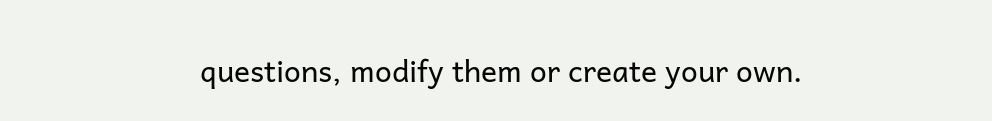questions, modify them or create your own.